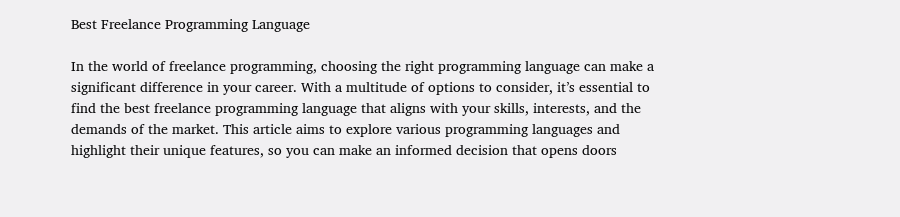Best Freelance Programming Language

In the world of freelance programming, choosing the right programming language can make a significant difference in your career. With a multitude of options to consider, it’s essential to find the best freelance programming language that aligns with your skills, interests, and the demands of the market. This article aims to explore various programming languages and highlight their unique features, so you can make an informed decision that opens doors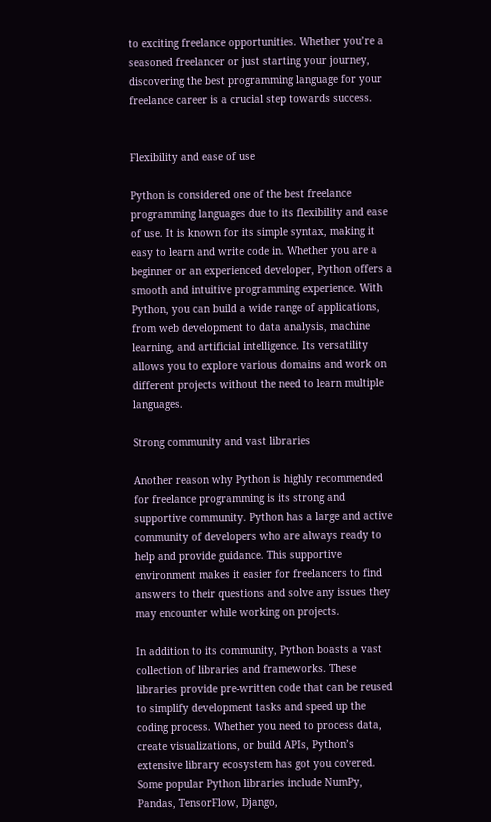to exciting freelance opportunities. Whether you’re a seasoned freelancer or just starting your journey, discovering the best programming language for your freelance career is a crucial step towards success.


Flexibility and ease of use

Python is considered one of the best freelance programming languages due to its flexibility and ease of use. It is known for its simple syntax, making it easy to learn and write code in. Whether you are a beginner or an experienced developer, Python offers a smooth and intuitive programming experience. With Python, you can build a wide range of applications, from web development to data analysis, machine learning, and artificial intelligence. Its versatility allows you to explore various domains and work on different projects without the need to learn multiple languages.

Strong community and vast libraries

Another reason why Python is highly recommended for freelance programming is its strong and supportive community. Python has a large and active community of developers who are always ready to help and provide guidance. This supportive environment makes it easier for freelancers to find answers to their questions and solve any issues they may encounter while working on projects.

In addition to its community, Python boasts a vast collection of libraries and frameworks. These libraries provide pre-written code that can be reused to simplify development tasks and speed up the coding process. Whether you need to process data, create visualizations, or build APIs, Python’s extensive library ecosystem has got you covered. Some popular Python libraries include NumPy, Pandas, TensorFlow, Django,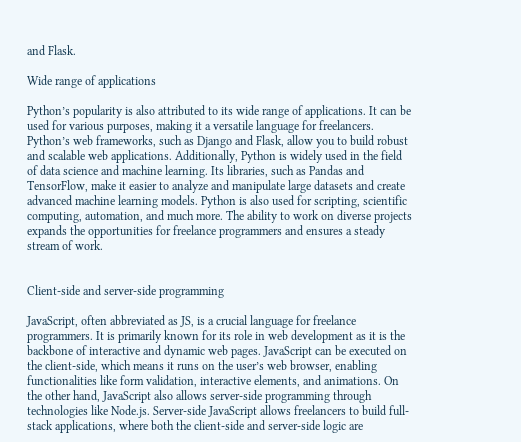and Flask.

Wide range of applications

Python’s popularity is also attributed to its wide range of applications. It can be used for various purposes, making it a versatile language for freelancers. Python’s web frameworks, such as Django and Flask, allow you to build robust and scalable web applications. Additionally, Python is widely used in the field of data science and machine learning. Its libraries, such as Pandas and TensorFlow, make it easier to analyze and manipulate large datasets and create advanced machine learning models. Python is also used for scripting, scientific computing, automation, and much more. The ability to work on diverse projects expands the opportunities for freelance programmers and ensures a steady stream of work.


Client-side and server-side programming

JavaScript, often abbreviated as JS, is a crucial language for freelance programmers. It is primarily known for its role in web development as it is the backbone of interactive and dynamic web pages. JavaScript can be executed on the client-side, which means it runs on the user’s web browser, enabling functionalities like form validation, interactive elements, and animations. On the other hand, JavaScript also allows server-side programming through technologies like Node.js. Server-side JavaScript allows freelancers to build full-stack applications, where both the client-side and server-side logic are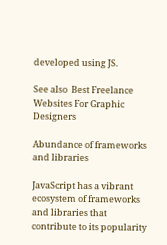developed using JS.

See also  Best Freelance Websites For Graphic Designers

Abundance of frameworks and libraries

JavaScript has a vibrant ecosystem of frameworks and libraries that contribute to its popularity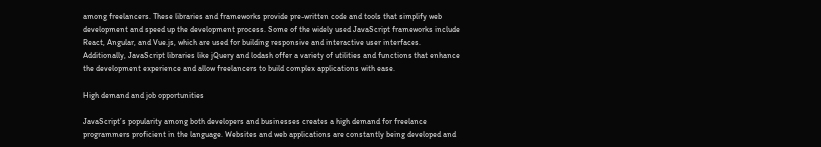among freelancers. These libraries and frameworks provide pre-written code and tools that simplify web development and speed up the development process. Some of the widely used JavaScript frameworks include React, Angular, and Vue.js, which are used for building responsive and interactive user interfaces. Additionally, JavaScript libraries like jQuery and lodash offer a variety of utilities and functions that enhance the development experience and allow freelancers to build complex applications with ease.

High demand and job opportunities

JavaScript’s popularity among both developers and businesses creates a high demand for freelance programmers proficient in the language. Websites and web applications are constantly being developed and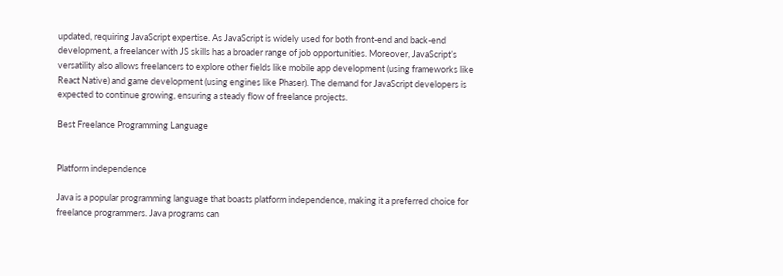updated, requiring JavaScript expertise. As JavaScript is widely used for both front-end and back-end development, a freelancer with JS skills has a broader range of job opportunities. Moreover, JavaScript’s versatility also allows freelancers to explore other fields like mobile app development (using frameworks like React Native) and game development (using engines like Phaser). The demand for JavaScript developers is expected to continue growing, ensuring a steady flow of freelance projects.

Best Freelance Programming Language


Platform independence

Java is a popular programming language that boasts platform independence, making it a preferred choice for freelance programmers. Java programs can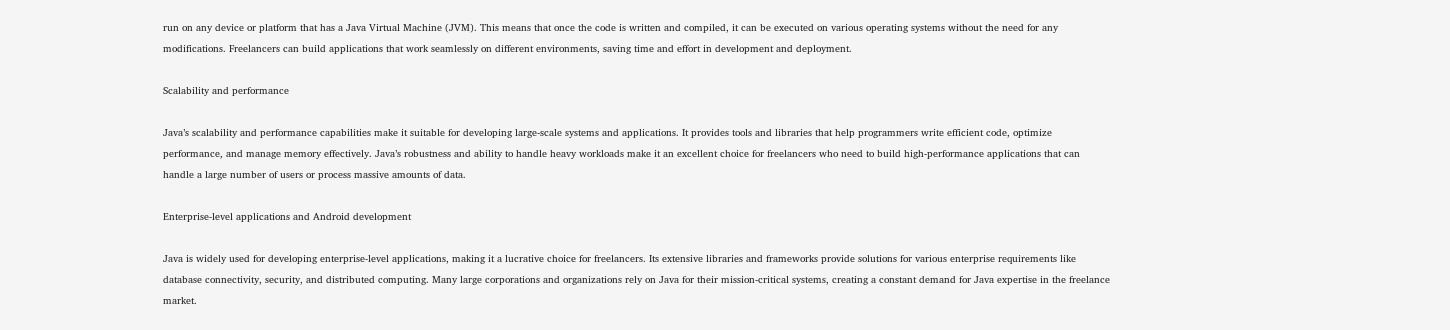run on any device or platform that has a Java Virtual Machine (JVM). This means that once the code is written and compiled, it can be executed on various operating systems without the need for any modifications. Freelancers can build applications that work seamlessly on different environments, saving time and effort in development and deployment.

Scalability and performance

Java’s scalability and performance capabilities make it suitable for developing large-scale systems and applications. It provides tools and libraries that help programmers write efficient code, optimize performance, and manage memory effectively. Java’s robustness and ability to handle heavy workloads make it an excellent choice for freelancers who need to build high-performance applications that can handle a large number of users or process massive amounts of data.

Enterprise-level applications and Android development

Java is widely used for developing enterprise-level applications, making it a lucrative choice for freelancers. Its extensive libraries and frameworks provide solutions for various enterprise requirements like database connectivity, security, and distributed computing. Many large corporations and organizations rely on Java for their mission-critical systems, creating a constant demand for Java expertise in the freelance market.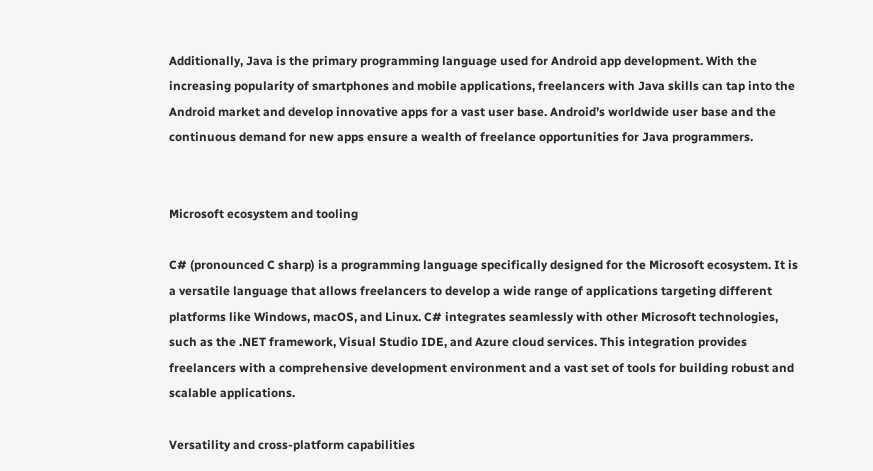Additionally, Java is the primary programming language used for Android app development. With the increasing popularity of smartphones and mobile applications, freelancers with Java skills can tap into the Android market and develop innovative apps for a vast user base. Android’s worldwide user base and the continuous demand for new apps ensure a wealth of freelance opportunities for Java programmers.


Microsoft ecosystem and tooling

C# (pronounced C sharp) is a programming language specifically designed for the Microsoft ecosystem. It is a versatile language that allows freelancers to develop a wide range of applications targeting different platforms like Windows, macOS, and Linux. C# integrates seamlessly with other Microsoft technologies, such as the .NET framework, Visual Studio IDE, and Azure cloud services. This integration provides freelancers with a comprehensive development environment and a vast set of tools for building robust and scalable applications.

Versatility and cross-platform capabilities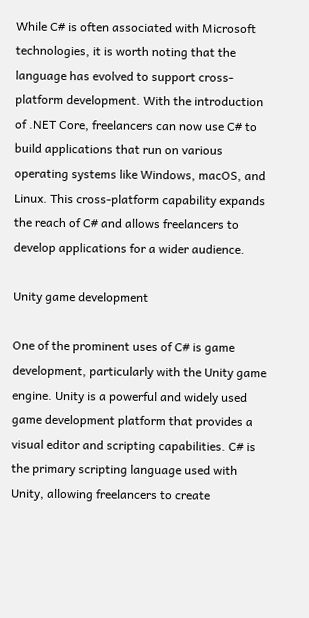While C# is often associated with Microsoft technologies, it is worth noting that the language has evolved to support cross-platform development. With the introduction of .NET Core, freelancers can now use C# to build applications that run on various operating systems like Windows, macOS, and Linux. This cross-platform capability expands the reach of C# and allows freelancers to develop applications for a wider audience.

Unity game development

One of the prominent uses of C# is game development, particularly with the Unity game engine. Unity is a powerful and widely used game development platform that provides a visual editor and scripting capabilities. C# is the primary scripting language used with Unity, allowing freelancers to create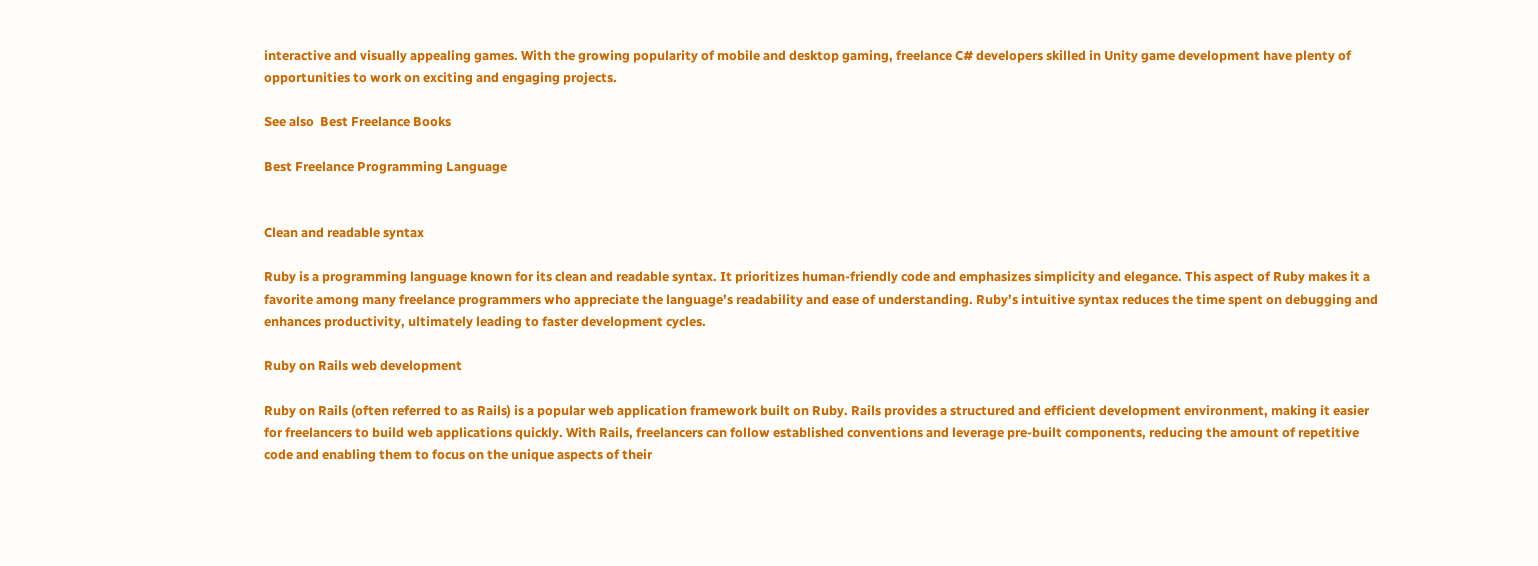interactive and visually appealing games. With the growing popularity of mobile and desktop gaming, freelance C# developers skilled in Unity game development have plenty of opportunities to work on exciting and engaging projects.

See also  Best Freelance Books

Best Freelance Programming Language


Clean and readable syntax

Ruby is a programming language known for its clean and readable syntax. It prioritizes human-friendly code and emphasizes simplicity and elegance. This aspect of Ruby makes it a favorite among many freelance programmers who appreciate the language’s readability and ease of understanding. Ruby’s intuitive syntax reduces the time spent on debugging and enhances productivity, ultimately leading to faster development cycles.

Ruby on Rails web development

Ruby on Rails (often referred to as Rails) is a popular web application framework built on Ruby. Rails provides a structured and efficient development environment, making it easier for freelancers to build web applications quickly. With Rails, freelancers can follow established conventions and leverage pre-built components, reducing the amount of repetitive code and enabling them to focus on the unique aspects of their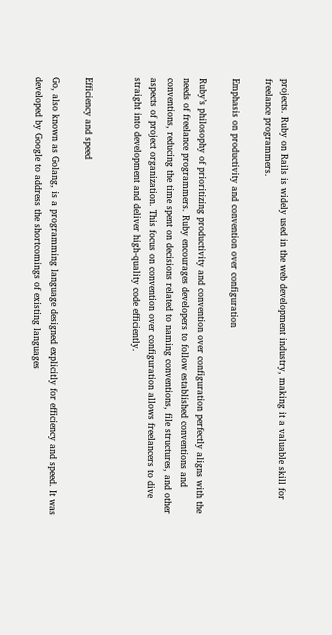projects. Ruby on Rails is widely used in the web development industry, making it a valuable skill for freelance programmers.

Emphasis on productivity and convention over configuration

Ruby’s philosophy of prioritizing productivity and convention over configuration perfectly aligns with the needs of freelance programmers. Ruby encourages developers to follow established conventions and conventions, reducing the time spent on decisions related to naming conventions, file structures, and other aspects of project organization. This focus on convention over configuration allows freelancers to dive straight into development and deliver high-quality code efficiently.


Efficiency and speed

Go, also known as Golang, is a programming language designed explicitly for efficiency and speed. It was developed by Google to address the shortcomings of existing languages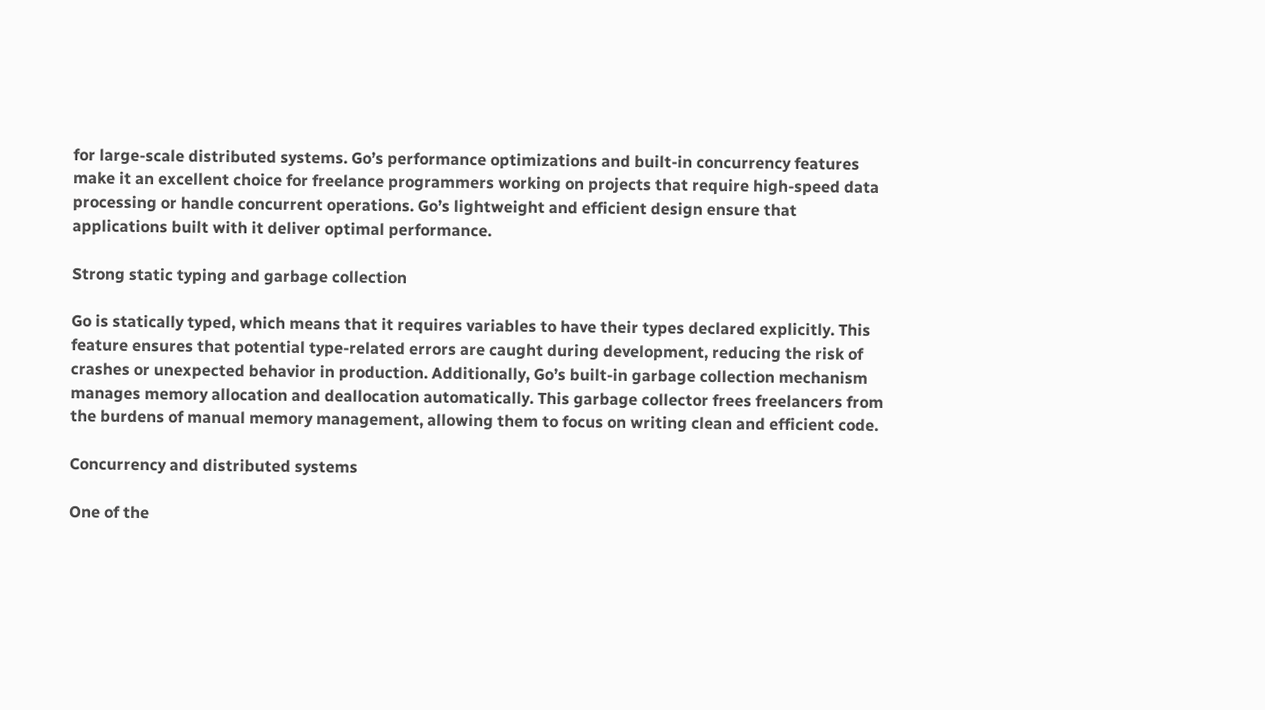for large-scale distributed systems. Go’s performance optimizations and built-in concurrency features make it an excellent choice for freelance programmers working on projects that require high-speed data processing or handle concurrent operations. Go’s lightweight and efficient design ensure that applications built with it deliver optimal performance.

Strong static typing and garbage collection

Go is statically typed, which means that it requires variables to have their types declared explicitly. This feature ensures that potential type-related errors are caught during development, reducing the risk of crashes or unexpected behavior in production. Additionally, Go’s built-in garbage collection mechanism manages memory allocation and deallocation automatically. This garbage collector frees freelancers from the burdens of manual memory management, allowing them to focus on writing clean and efficient code.

Concurrency and distributed systems

One of the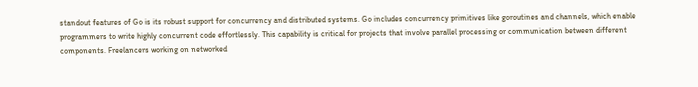standout features of Go is its robust support for concurrency and distributed systems. Go includes concurrency primitives like goroutines and channels, which enable programmers to write highly concurrent code effortlessly. This capability is critical for projects that involve parallel processing or communication between different components. Freelancers working on networked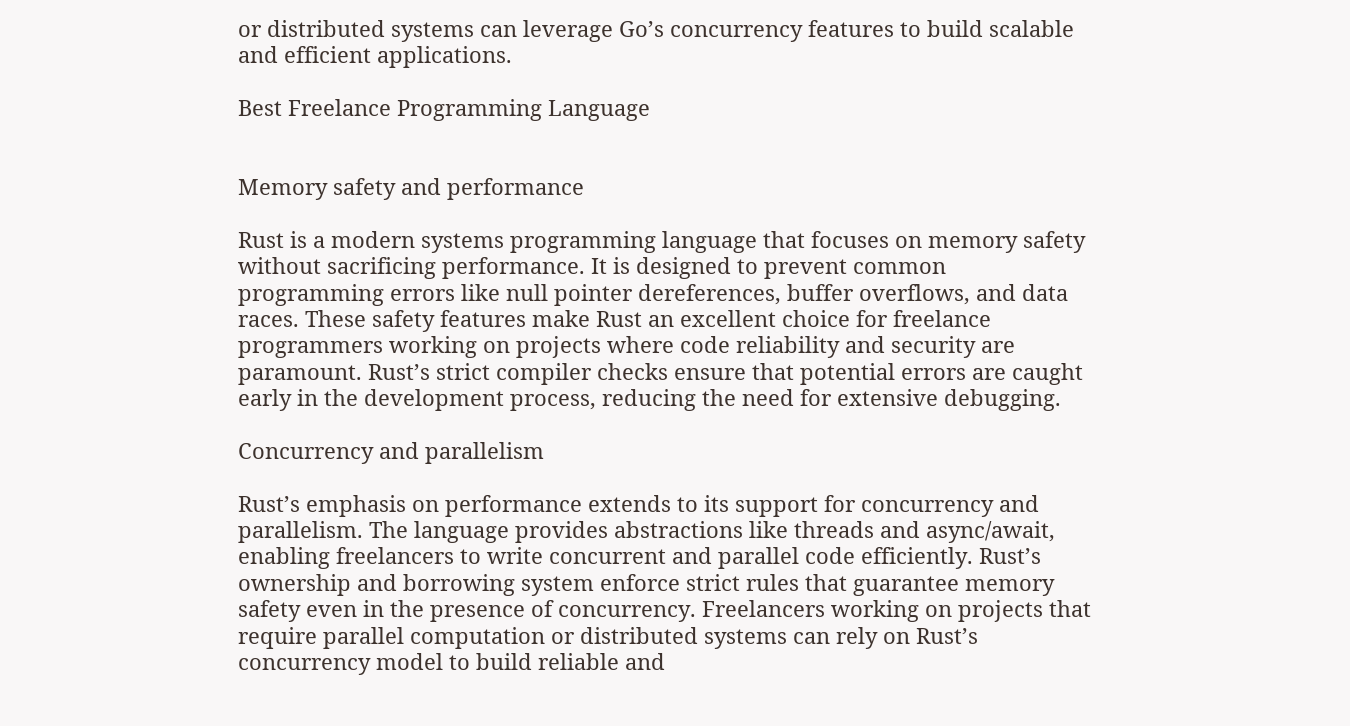or distributed systems can leverage Go’s concurrency features to build scalable and efficient applications.

Best Freelance Programming Language


Memory safety and performance

Rust is a modern systems programming language that focuses on memory safety without sacrificing performance. It is designed to prevent common programming errors like null pointer dereferences, buffer overflows, and data races. These safety features make Rust an excellent choice for freelance programmers working on projects where code reliability and security are paramount. Rust’s strict compiler checks ensure that potential errors are caught early in the development process, reducing the need for extensive debugging.

Concurrency and parallelism

Rust’s emphasis on performance extends to its support for concurrency and parallelism. The language provides abstractions like threads and async/await, enabling freelancers to write concurrent and parallel code efficiently. Rust’s ownership and borrowing system enforce strict rules that guarantee memory safety even in the presence of concurrency. Freelancers working on projects that require parallel computation or distributed systems can rely on Rust’s concurrency model to build reliable and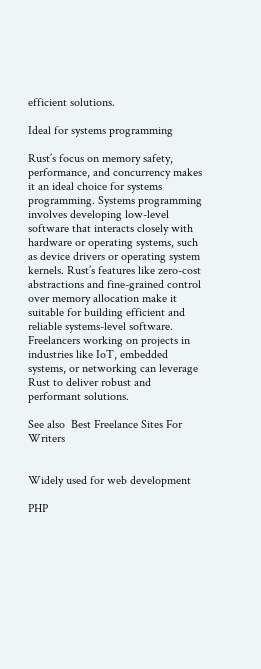efficient solutions.

Ideal for systems programming

Rust’s focus on memory safety, performance, and concurrency makes it an ideal choice for systems programming. Systems programming involves developing low-level software that interacts closely with hardware or operating systems, such as device drivers or operating system kernels. Rust’s features like zero-cost abstractions and fine-grained control over memory allocation make it suitable for building efficient and reliable systems-level software. Freelancers working on projects in industries like IoT, embedded systems, or networking can leverage Rust to deliver robust and performant solutions.

See also  Best Freelance Sites For Writers


Widely used for web development

PHP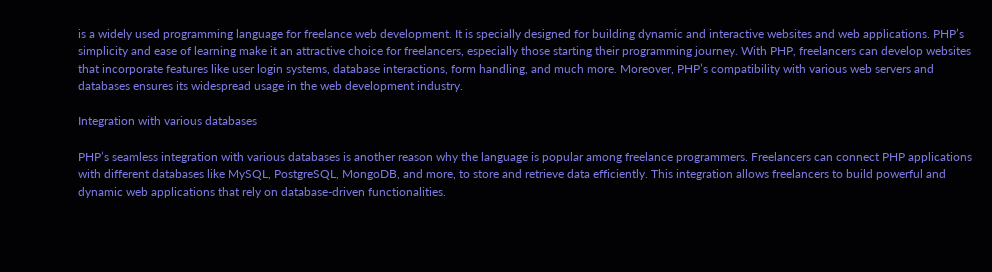is a widely used programming language for freelance web development. It is specially designed for building dynamic and interactive websites and web applications. PHP’s simplicity and ease of learning make it an attractive choice for freelancers, especially those starting their programming journey. With PHP, freelancers can develop websites that incorporate features like user login systems, database interactions, form handling, and much more. Moreover, PHP’s compatibility with various web servers and databases ensures its widespread usage in the web development industry.

Integration with various databases

PHP’s seamless integration with various databases is another reason why the language is popular among freelance programmers. Freelancers can connect PHP applications with different databases like MySQL, PostgreSQL, MongoDB, and more, to store and retrieve data efficiently. This integration allows freelancers to build powerful and dynamic web applications that rely on database-driven functionalities.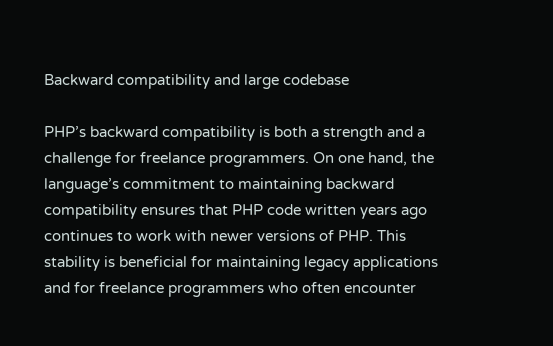Backward compatibility and large codebase

PHP’s backward compatibility is both a strength and a challenge for freelance programmers. On one hand, the language’s commitment to maintaining backward compatibility ensures that PHP code written years ago continues to work with newer versions of PHP. This stability is beneficial for maintaining legacy applications and for freelance programmers who often encounter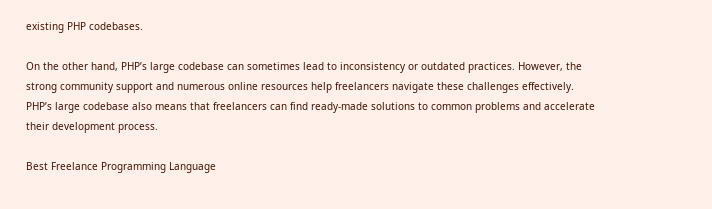existing PHP codebases.

On the other hand, PHP’s large codebase can sometimes lead to inconsistency or outdated practices. However, the strong community support and numerous online resources help freelancers navigate these challenges effectively. PHP’s large codebase also means that freelancers can find ready-made solutions to common problems and accelerate their development process.

Best Freelance Programming Language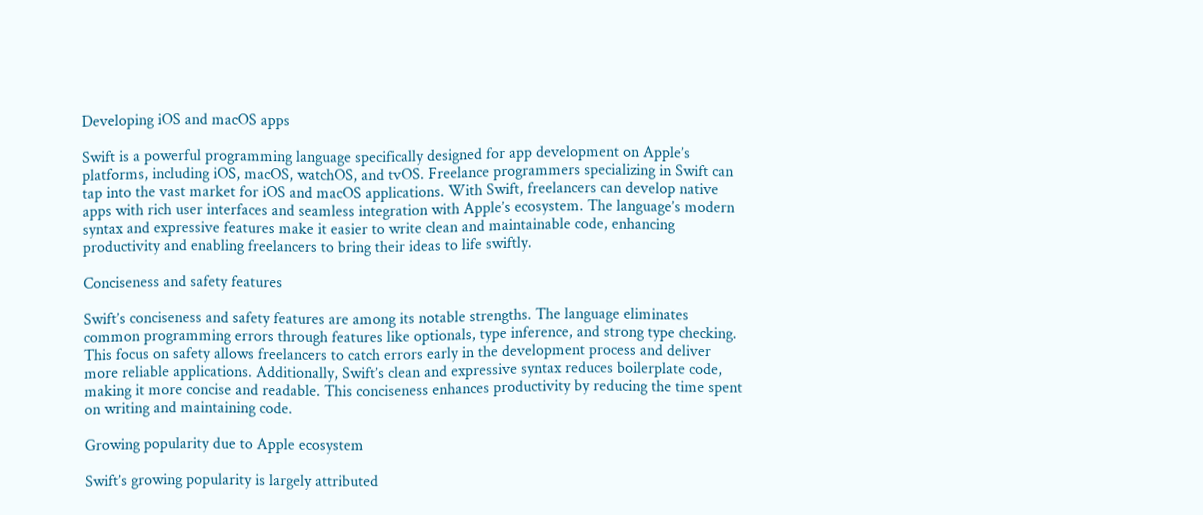Developing iOS and macOS apps

Swift is a powerful programming language specifically designed for app development on Apple’s platforms, including iOS, macOS, watchOS, and tvOS. Freelance programmers specializing in Swift can tap into the vast market for iOS and macOS applications. With Swift, freelancers can develop native apps with rich user interfaces and seamless integration with Apple’s ecosystem. The language’s modern syntax and expressive features make it easier to write clean and maintainable code, enhancing productivity and enabling freelancers to bring their ideas to life swiftly.

Conciseness and safety features

Swift’s conciseness and safety features are among its notable strengths. The language eliminates common programming errors through features like optionals, type inference, and strong type checking. This focus on safety allows freelancers to catch errors early in the development process and deliver more reliable applications. Additionally, Swift’s clean and expressive syntax reduces boilerplate code, making it more concise and readable. This conciseness enhances productivity by reducing the time spent on writing and maintaining code.

Growing popularity due to Apple ecosystem

Swift’s growing popularity is largely attributed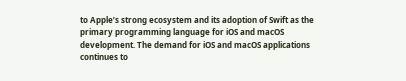to Apple’s strong ecosystem and its adoption of Swift as the primary programming language for iOS and macOS development. The demand for iOS and macOS applications continues to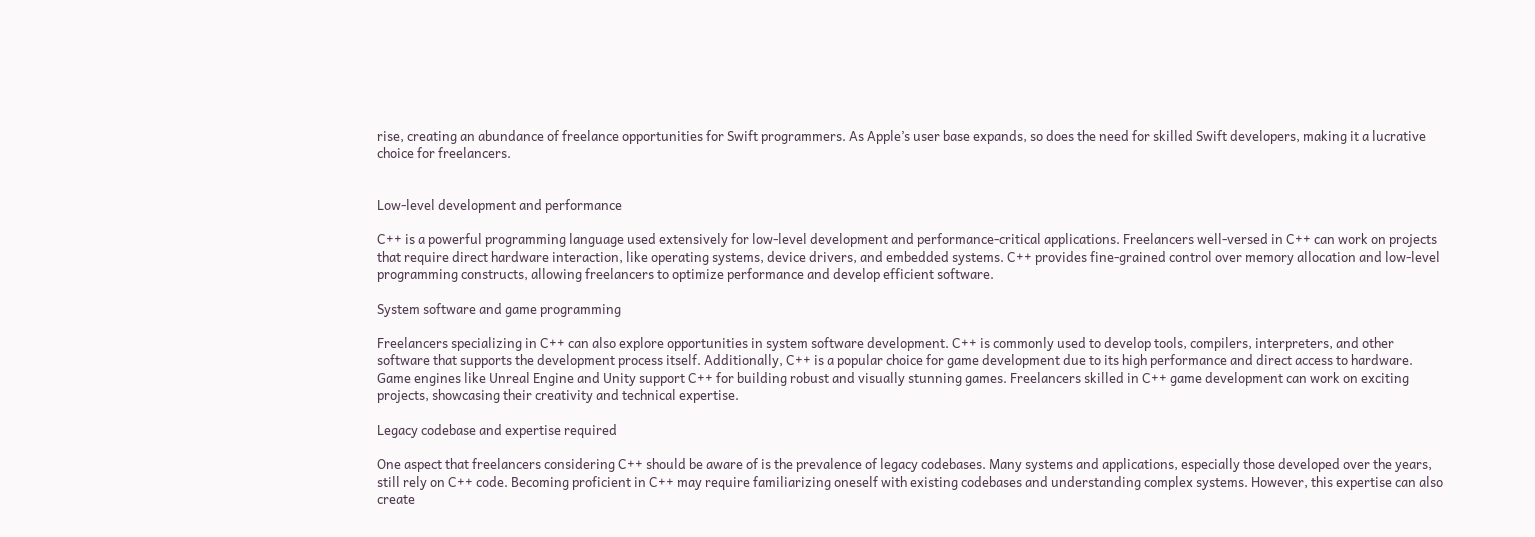rise, creating an abundance of freelance opportunities for Swift programmers. As Apple’s user base expands, so does the need for skilled Swift developers, making it a lucrative choice for freelancers.


Low-level development and performance

C++ is a powerful programming language used extensively for low-level development and performance-critical applications. Freelancers well-versed in C++ can work on projects that require direct hardware interaction, like operating systems, device drivers, and embedded systems. C++ provides fine-grained control over memory allocation and low-level programming constructs, allowing freelancers to optimize performance and develop efficient software.

System software and game programming

Freelancers specializing in C++ can also explore opportunities in system software development. C++ is commonly used to develop tools, compilers, interpreters, and other software that supports the development process itself. Additionally, C++ is a popular choice for game development due to its high performance and direct access to hardware. Game engines like Unreal Engine and Unity support C++ for building robust and visually stunning games. Freelancers skilled in C++ game development can work on exciting projects, showcasing their creativity and technical expertise.

Legacy codebase and expertise required

One aspect that freelancers considering C++ should be aware of is the prevalence of legacy codebases. Many systems and applications, especially those developed over the years, still rely on C++ code. Becoming proficient in C++ may require familiarizing oneself with existing codebases and understanding complex systems. However, this expertise can also create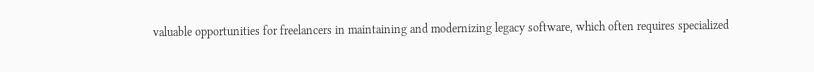valuable opportunities for freelancers in maintaining and modernizing legacy software, which often requires specialized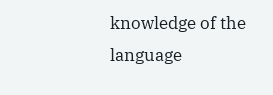knowledge of the language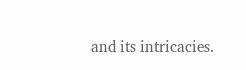and its intricacies.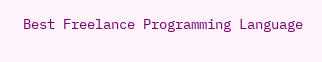Best Freelance Programming Language